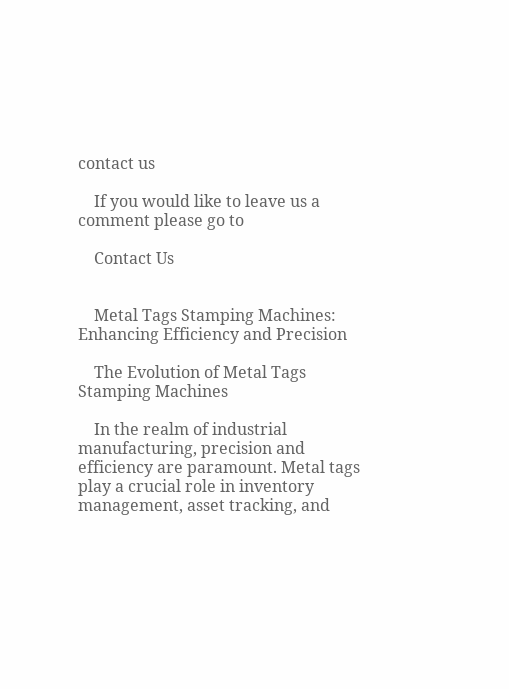contact us

    If you would like to leave us a comment please go to

    Contact Us


    Metal Tags Stamping Machines: Enhancing Efficiency and Precision

    The Evolution of Metal Tags Stamping Machines

    In the realm of industrial manufacturing, precision and efficiency are paramount. Metal tags play a crucial role in inventory management, asset tracking, and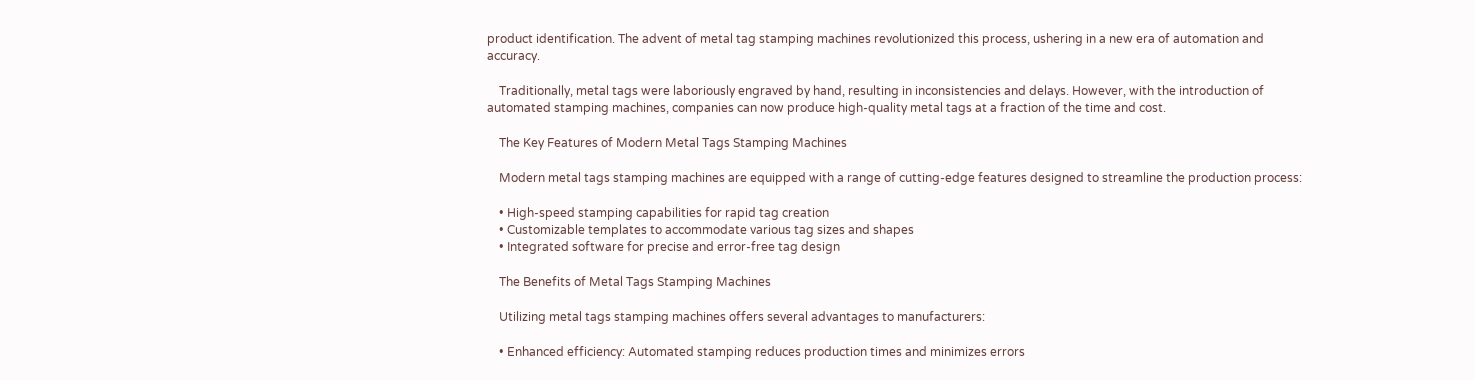product identification. The advent of metal tag stamping machines revolutionized this process, ushering in a new era of automation and accuracy.

    Traditionally, metal tags were laboriously engraved by hand, resulting in inconsistencies and delays. However, with the introduction of automated stamping machines, companies can now produce high-quality metal tags at a fraction of the time and cost.

    The Key Features of Modern Metal Tags Stamping Machines

    Modern metal tags stamping machines are equipped with a range of cutting-edge features designed to streamline the production process:

    • High-speed stamping capabilities for rapid tag creation
    • Customizable templates to accommodate various tag sizes and shapes
    • Integrated software for precise and error-free tag design

    The Benefits of Metal Tags Stamping Machines

    Utilizing metal tags stamping machines offers several advantages to manufacturers:

    • Enhanced efficiency: Automated stamping reduces production times and minimizes errors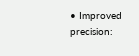• Improved precision: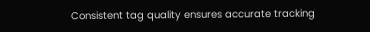Consistent tag quality ensures accurate tracking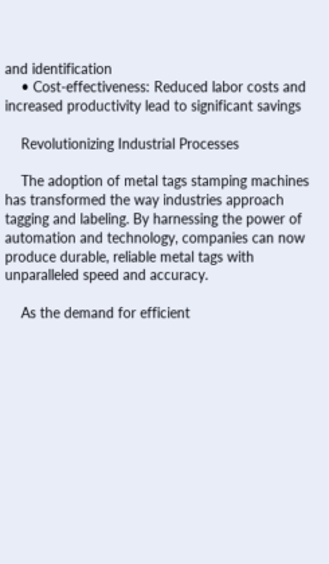and identification
    • Cost-effectiveness: Reduced labor costs and increased productivity lead to significant savings

    Revolutionizing Industrial Processes

    The adoption of metal tags stamping machines has transformed the way industries approach tagging and labeling. By harnessing the power of automation and technology, companies can now produce durable, reliable metal tags with unparalleled speed and accuracy.

    As the demand for efficient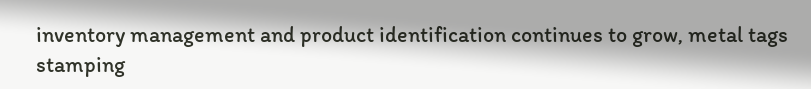inventory management and product identification continues to grow, metal tags stamping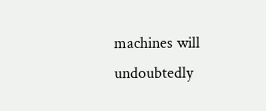machines will undoubtedly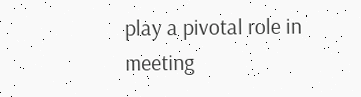play a pivotal role in meeting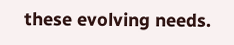these evolving needs.